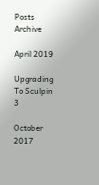Posts Archive

April 2019

Upgrading To Sculpin 3

October 2017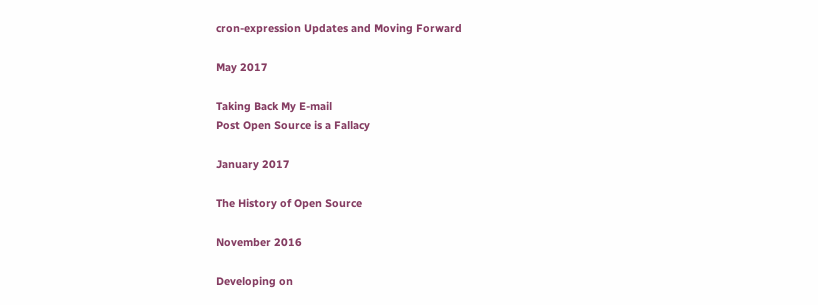cron-expression Updates and Moving Forward

May 2017

Taking Back My E-mail
Post Open Source is a Fallacy

January 2017

The History of Open Source

November 2016

Developing on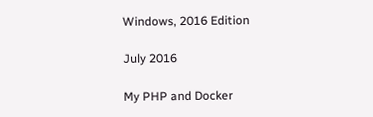Windows, 2016 Edition

July 2016

My PHP and Docker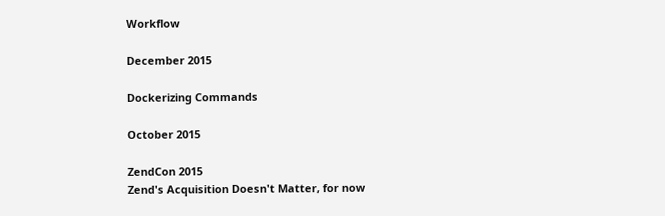Workflow

December 2015

Dockerizing Commands

October 2015

ZendCon 2015
Zend's Acquisition Doesn't Matter, for now